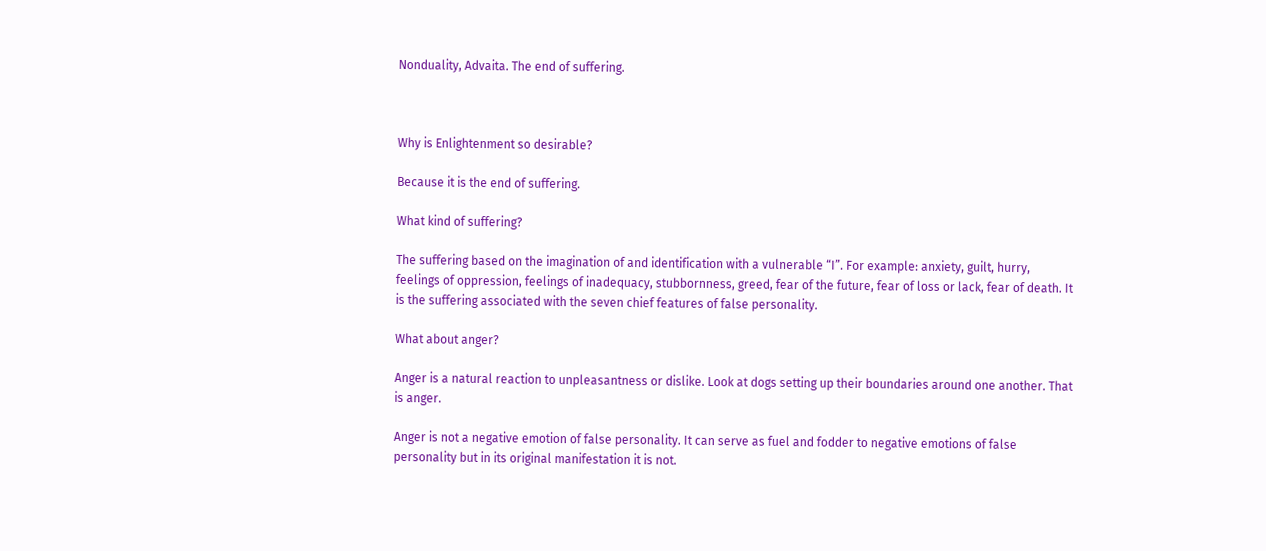Nonduality, Advaita. The end of suffering.



Why is Enlightenment so desirable?

Because it is the end of suffering.

What kind of suffering?

The suffering based on the imagination of and identification with a vulnerable “I”. For example: anxiety, guilt, hurry, feelings of oppression, feelings of inadequacy, stubbornness, greed, fear of the future, fear of loss or lack, fear of death. It is the suffering associated with the seven chief features of false personality.

What about anger?

Anger is a natural reaction to unpleasantness or dislike. Look at dogs setting up their boundaries around one another. That is anger.

Anger is not a negative emotion of false personality. It can serve as fuel and fodder to negative emotions of false personality but in its original manifestation it is not.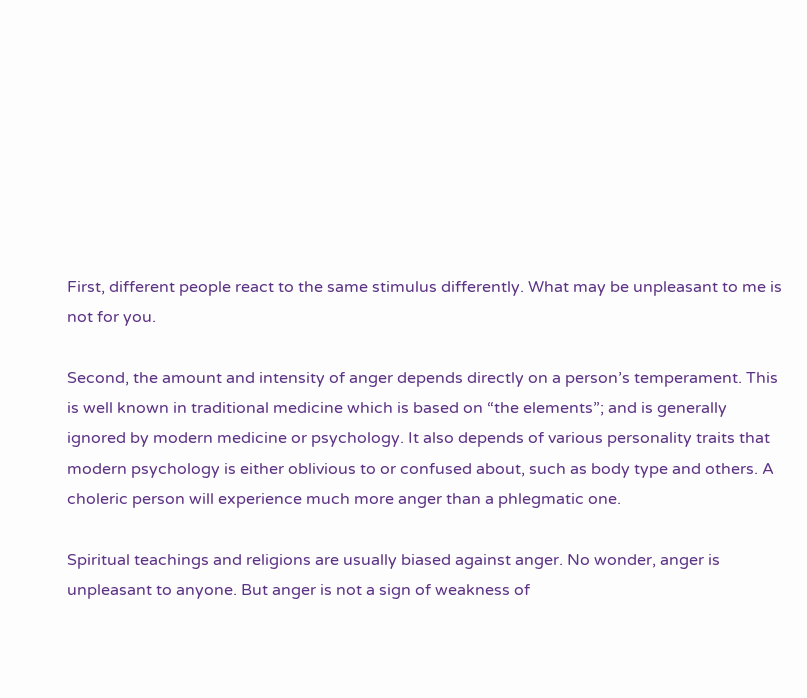First, different people react to the same stimulus differently. What may be unpleasant to me is not for you.

Second, the amount and intensity of anger depends directly on a person’s temperament. This is well known in traditional medicine which is based on “the elements”; and is generally ignored by modern medicine or psychology. It also depends of various personality traits that modern psychology is either oblivious to or confused about, such as body type and others. A choleric person will experience much more anger than a phlegmatic one.

Spiritual teachings and religions are usually biased against anger. No wonder, anger is unpleasant to anyone. But anger is not a sign of weakness of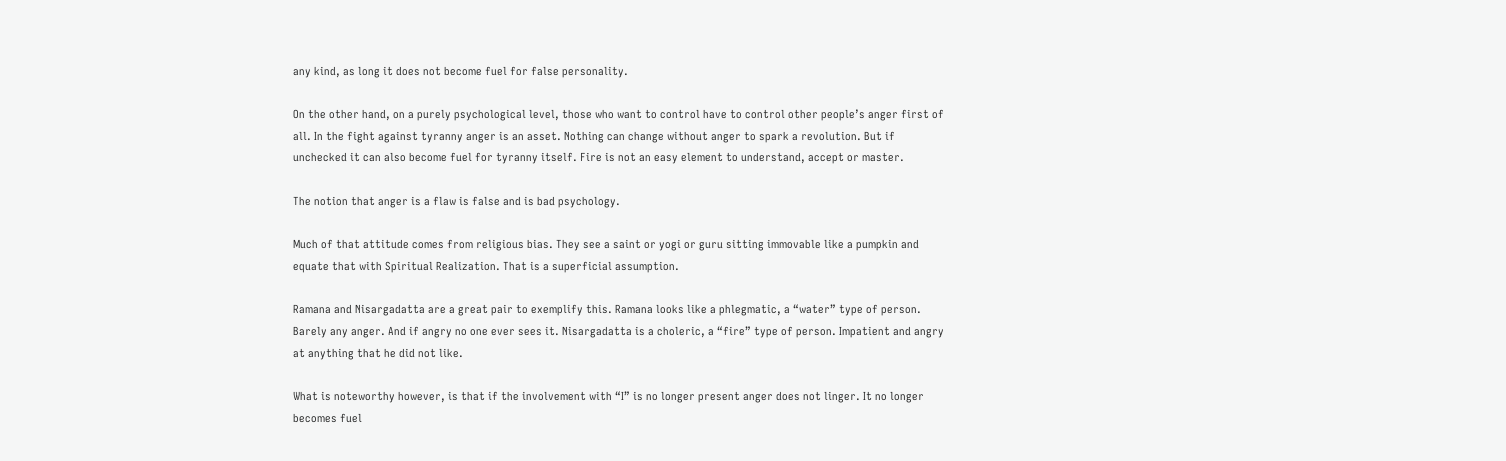any kind, as long it does not become fuel for false personality.

On the other hand, on a purely psychological level, those who want to control have to control other people’s anger first of all. In the fight against tyranny anger is an asset. Nothing can change without anger to spark a revolution. But if unchecked it can also become fuel for tyranny itself. Fire is not an easy element to understand, accept or master.

The notion that anger is a flaw is false and is bad psychology.

Much of that attitude comes from religious bias. They see a saint or yogi or guru sitting immovable like a pumpkin and equate that with Spiritual Realization. That is a superficial assumption.

Ramana and Nisargadatta are a great pair to exemplify this. Ramana looks like a phlegmatic, a “water” type of person. Barely any anger. And if angry no one ever sees it. Nisargadatta is a choleric, a “fire” type of person. Impatient and angry at anything that he did not like.

What is noteworthy however, is that if the involvement with “I” is no longer present anger does not linger. It no longer becomes fuel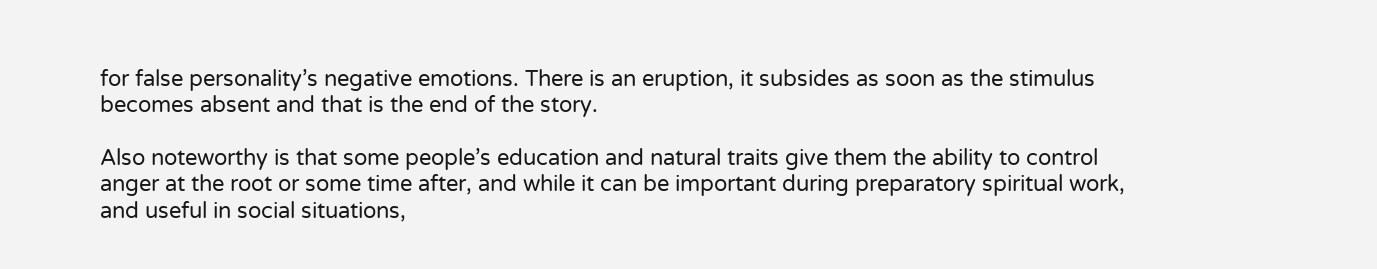for false personality’s negative emotions. There is an eruption, it subsides as soon as the stimulus becomes absent and that is the end of the story.

Also noteworthy is that some people’s education and natural traits give them the ability to control anger at the root or some time after, and while it can be important during preparatory spiritual work, and useful in social situations,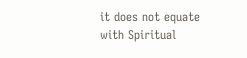it does not equate with Spiritual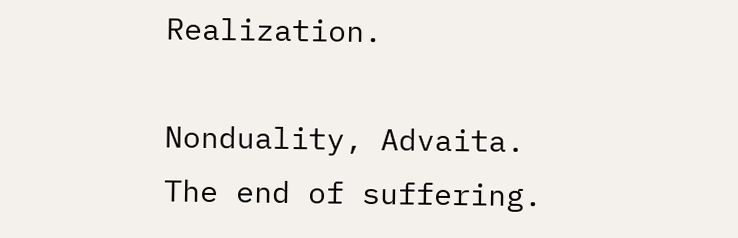Realization.

Nonduality, Advaita. The end of suffering.